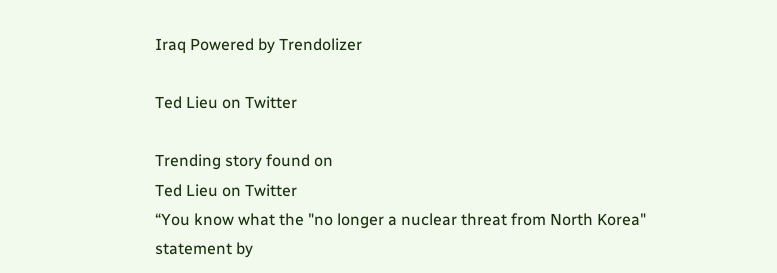Iraq Powered by Trendolizer

Ted Lieu on Twitter

Trending story found on
Ted Lieu on Twitter
“You know what the "no longer a nuclear threat from North Korea" statement by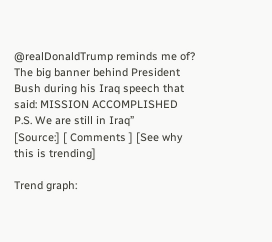@realDonaldTrump reminds me of? The big banner behind President Bush during his Iraq speech that said: MISSION ACCOMPLISHED P.S. We are still in Iraq”
[Source:] [ Comments ] [See why this is trending]

Trend graph: